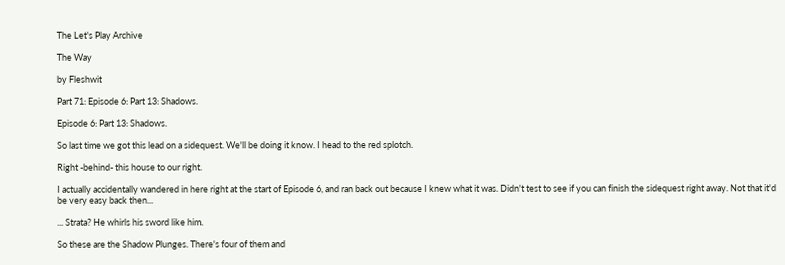The Let's Play Archive

The Way

by Fleshwit

Part 71: Episode 6: Part 13: Shadows.

Episode 6: Part 13: Shadows.

So last time we got this lead on a sidequest. We'll be doing it know. I head to the red splotch.

Right -behind- this house to our right.

I actually accidentally wandered in here right at the start of Episode 6, and ran back out because I knew what it was. Didn't test to see if you can finish the sidequest right away. Not that it'd be very easy back then...

... Strata? He whirls his sword like him.

So these are the Shadow Plunges. There's four of them and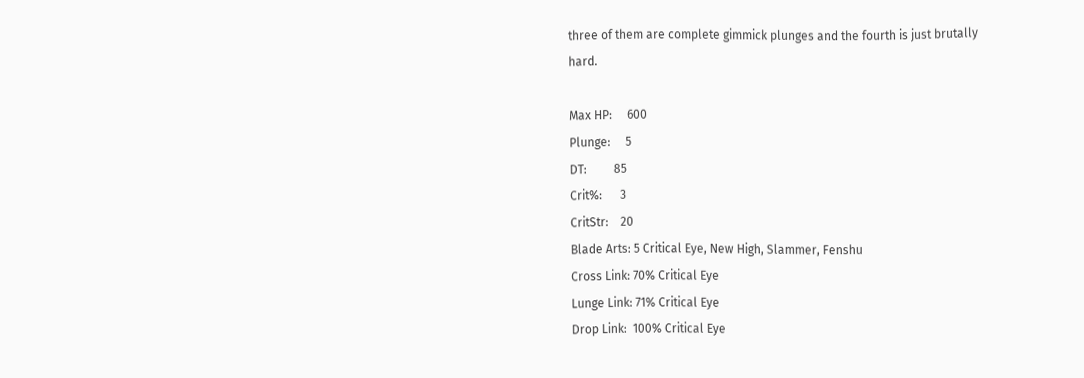three of them are complete gimmick plunges and the fourth is just brutally hard.

Max HP:     600
Plunge:     5
DT:         85
Crit%:      3
CritStr:    20
Blade Arts: 5 Critical Eye, New High, Slammer, Fenshu
Cross Link: 70% Critical Eye
Lunge Link: 71% Critical Eye
Drop Link:  100% Critical Eye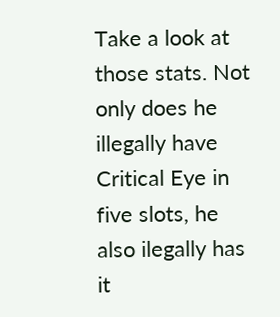Take a look at those stats. Not only does he illegally have Critical Eye in five slots, he also ilegally has it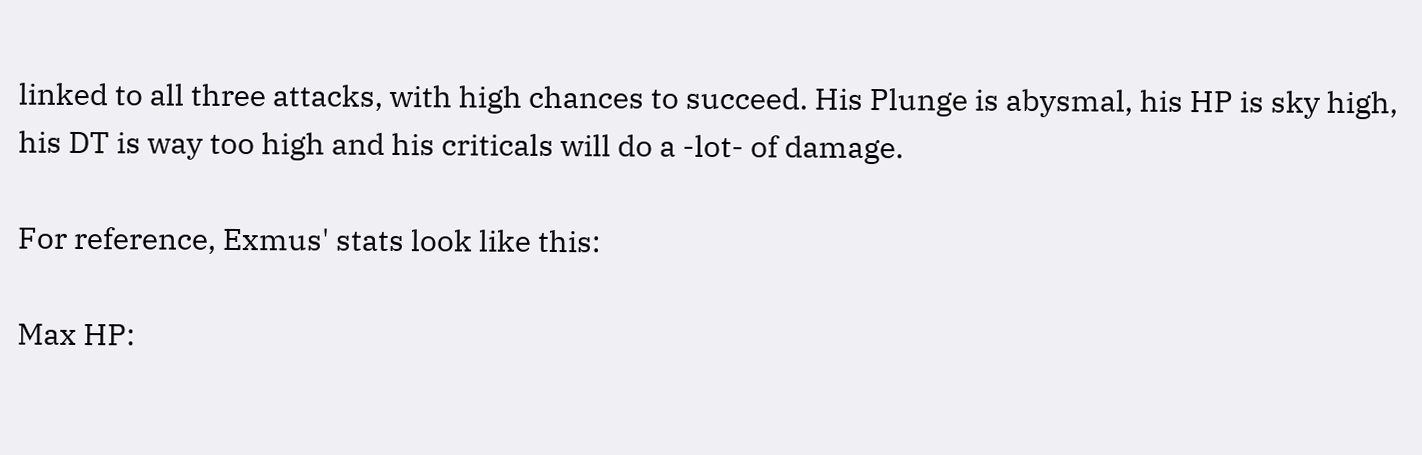linked to all three attacks, with high chances to succeed. His Plunge is abysmal, his HP is sky high, his DT is way too high and his criticals will do a -lot- of damage.

For reference, Exmus' stats look like this:

Max HP: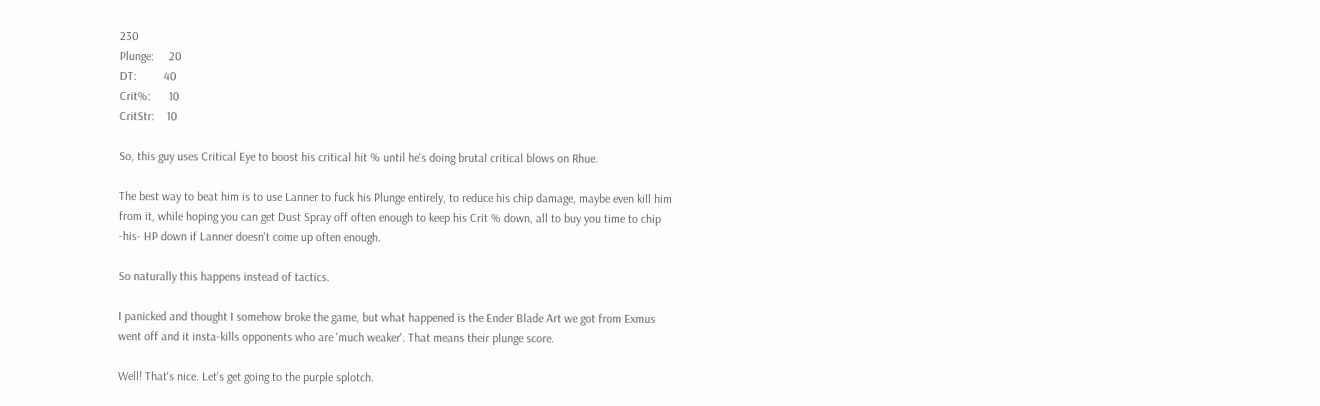230
Plunge:     20
DT:         40
Crit%:      10
CritStr:    10

So, this guy uses Critical Eye to boost his critical hit % until he's doing brutal critical blows on Rhue.

The best way to beat him is to use Lanner to fuck his Plunge entirely, to reduce his chip damage, maybe even kill him from it, while hoping you can get Dust Spray off often enough to keep his Crit % down, all to buy you time to chip -his- HP down if Lanner doesn't come up often enough.

So naturally this happens instead of tactics.

I panicked and thought I somehow broke the game, but what happened is the Ender Blade Art we got from Exmus went off and it insta-kills opponents who are 'much weaker'. That means their plunge score.

Well! That's nice. Let's get going to the purple splotch.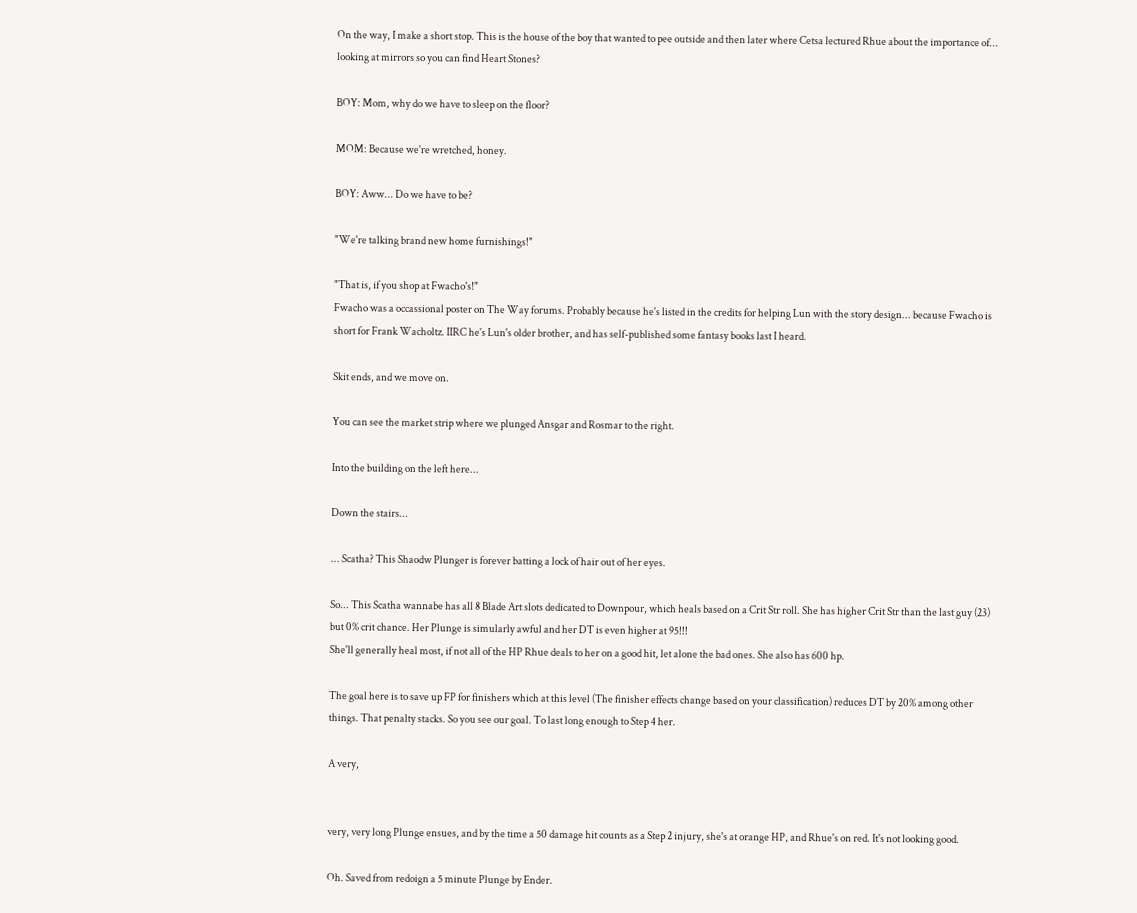On the way, I make a short stop. This is the house of the boy that wanted to pee outside and then later where Cetsa lectured Rhue about the importance of... looking at mirrors so you can find Heart Stones?

BOY: Mom, why do we have to sleep on the floor?

MOM: Because we're wretched, honey.

BOY: Aww... Do we have to be?

"We're talking brand new home furnishings!"

"That is, if you shop at Fwacho's!"
Fwacho was a occassional poster on The Way forums. Probably because he's listed in the credits for helping Lun with the story design... because Fwacho is short for Frank Wacholtz. IIRC he's Lun's older brother, and has self-published some fantasy books last I heard.

Skit ends, and we move on.

You can see the market strip where we plunged Ansgar and Rosmar to the right.

Into the building on the left here...

Down the stairs...

... Scatha? This Shaodw Plunger is forever batting a lock of hair out of her eyes.

So... This Scatha wannabe has all 8 Blade Art slots dedicated to Downpour, which heals based on a Crit Str roll. She has higher Crit Str than the last guy (23) but 0% crit chance. Her Plunge is simularly awful and her DT is even higher at 95!!!
She'll generally heal most, if not all of the HP Rhue deals to her on a good hit, let alone the bad ones. She also has 600 hp.

The goal here is to save up FP for finishers which at this level (The finisher effects change based on your classification) reduces DT by 20% among other things. That penalty stacks. So you see our goal. To last long enough to Step 4 her.

A very,


very, very long Plunge ensues, and by the time a 50 damage hit counts as a Step 2 injury, she's at orange HP, and Rhue's on red. It's not looking good.

Oh. Saved from redoign a 5 minute Plunge by Ender.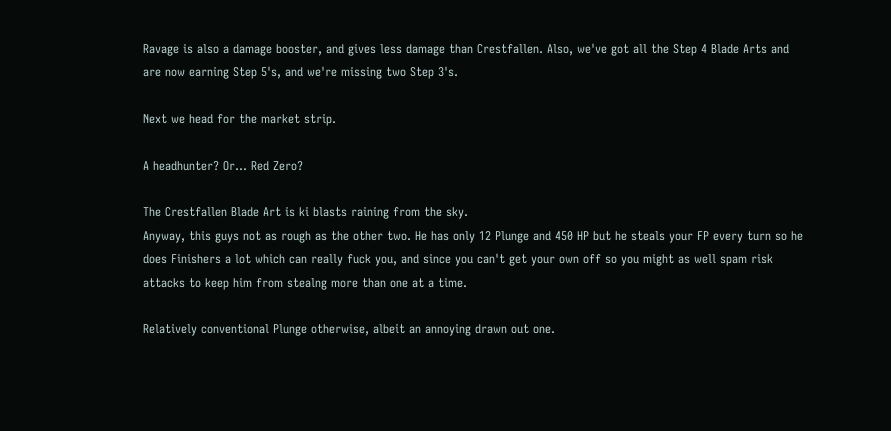Ravage is also a damage booster, and gives less damage than Crestfallen. Also, we've got all the Step 4 Blade Arts and are now earning Step 5's, and we're missing two Step 3's.

Next we head for the market strip.

A headhunter? Or... Red Zero?

The Crestfallen Blade Art is ki blasts raining from the sky.
Anyway, this guys not as rough as the other two. He has only 12 Plunge and 450 HP but he steals your FP every turn so he does Finishers a lot which can really fuck you, and since you can't get your own off so you might as well spam risk attacks to keep him from stealng more than one at a time.

Relatively conventional Plunge otherwise, albeit an annoying drawn out one.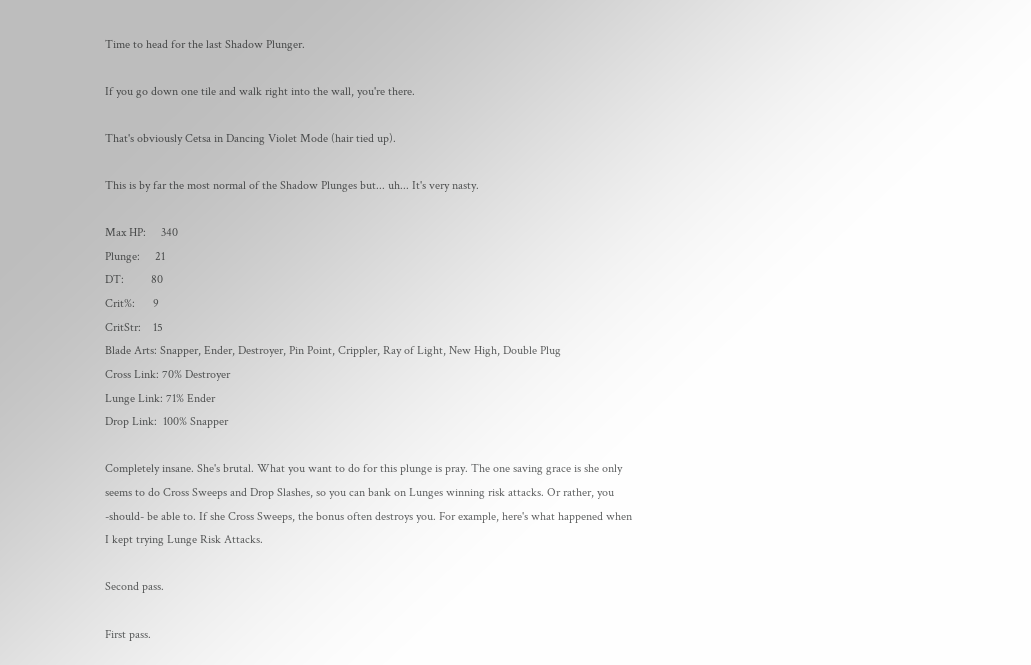Time to head for the last Shadow Plunger.

If you go down one tile and walk right into the wall, you're there.

That's obviously Cetsa in Dancing Violet Mode (hair tied up).

This is by far the most normal of the Shadow Plunges but... uh... It's very nasty.

Max HP:     340
Plunge:     21
DT:         80
Crit%:      9
CritStr:    15
Blade Arts: Snapper, Ender, Destroyer, Pin Point, Crippler, Ray of Light, New High, Double Plug
Cross Link: 70% Destroyer
Lunge Link: 71% Ender
Drop Link:  100% Snapper

Completely insane. She's brutal. What you want to do for this plunge is pray. The one saving grace is she only seems to do Cross Sweeps and Drop Slashes, so you can bank on Lunges winning risk attacks. Or rather, you -should- be able to. If she Cross Sweeps, the bonus often destroys you. For example, here's what happened when I kept trying Lunge Risk Attacks.

Second pass.

First pass.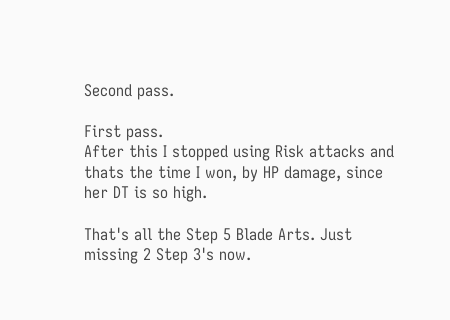Second pass.

First pass.
After this I stopped using Risk attacks and thats the time I won, by HP damage, since her DT is so high.

That's all the Step 5 Blade Arts. Just missing 2 Step 3's now.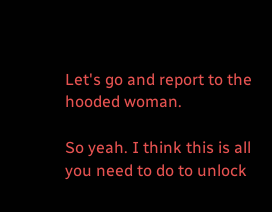Let's go and report to the hooded woman.

So yeah. I think this is all you need to do to unlock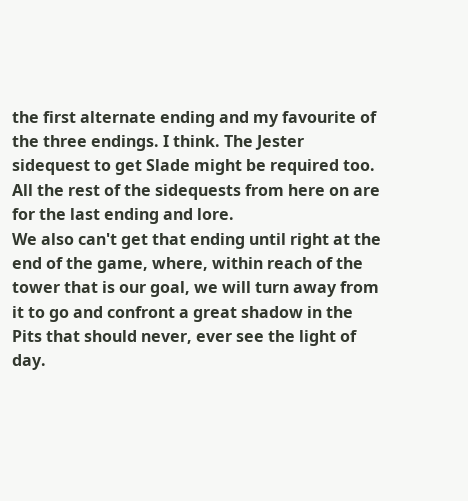the first alternate ending and my favourite of the three endings. I think. The Jester sidequest to get Slade might be required too. All the rest of the sidequests from here on are for the last ending and lore.
We also can't get that ending until right at the end of the game, where, within reach of the tower that is our goal, we will turn away from it to go and confront a great shadow in the Pits that should never, ever see the light of day.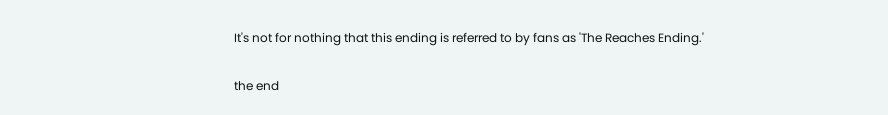It's not for nothing that this ending is referred to by fans as 'The Reaches Ending.'

the end